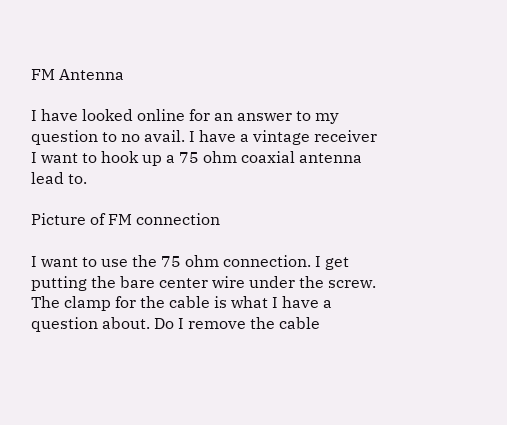FM Antenna

I have looked online for an answer to my question to no avail. I have a vintage receiver I want to hook up a 75 ohm coaxial antenna lead to.

Picture of FM connection

I want to use the 75 ohm connection. I get putting the bare center wire under the screw. The clamp for the cable is what I have a question about. Do I remove the cable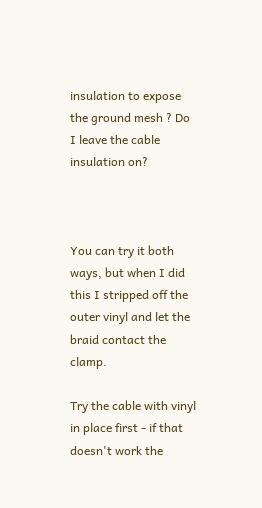insulation to expose the ground mesh ? Do I leave the cable insulation on?



You can try it both ways, but when I did this I stripped off the outer vinyl and let the braid contact the clamp.

Try the cable with vinyl in place first - if that doesn't work the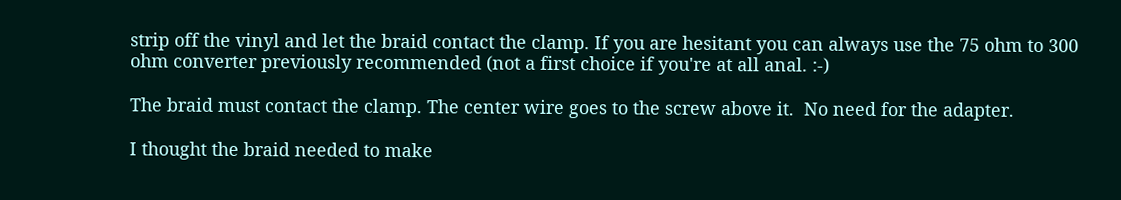strip off the vinyl and let the braid contact the clamp. If you are hesitant you can always use the 75 ohm to 300 ohm converter previously recommended (not a first choice if you're at all anal. :-)

The braid must contact the clamp. The center wire goes to the screw above it.  No need for the adapter.

I thought the braid needed to make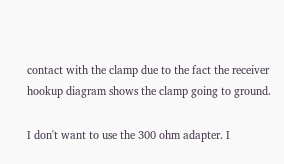contact with the clamp due to the fact the receiver hookup diagram shows the clamp going to ground.

I don't want to use the 300 ohm adapter. I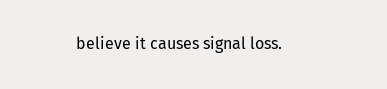believe it causes signal loss.